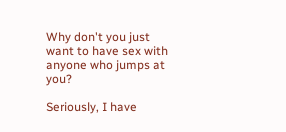Why don't you just want to have sex with anyone who jumps at you?

Seriously, I have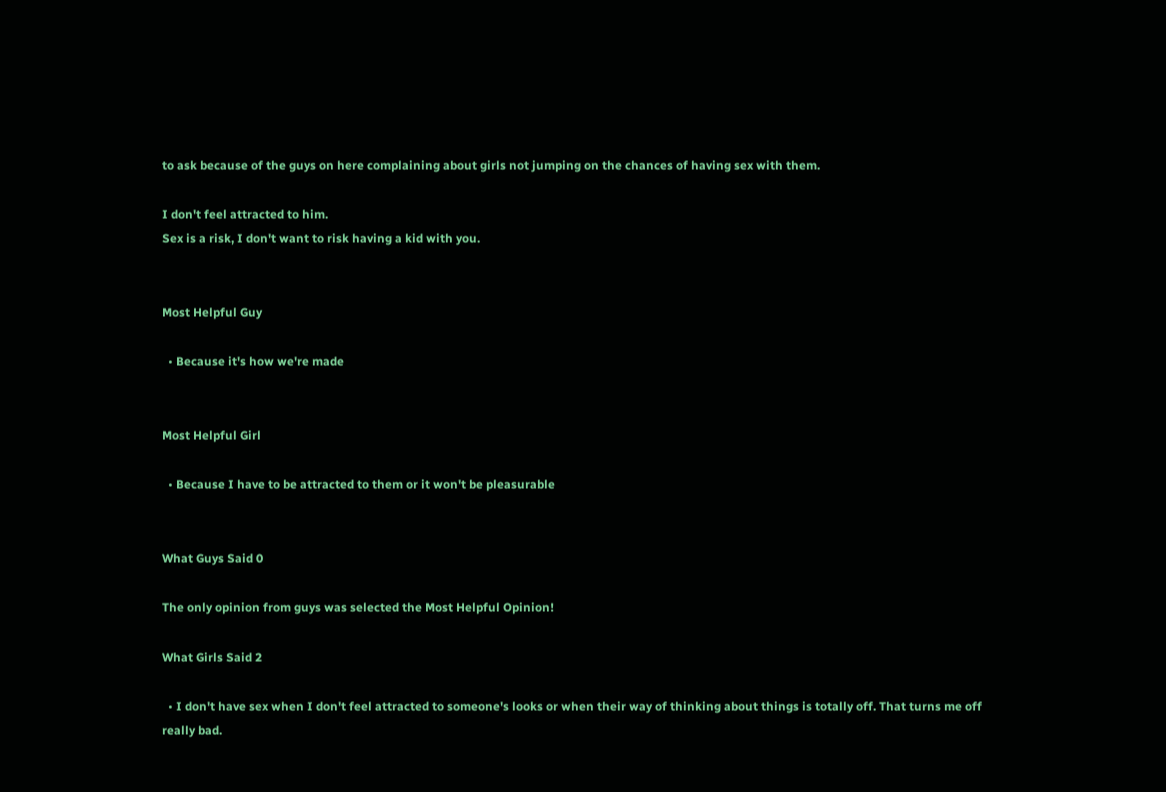to ask because of the guys on here complaining about girls not jumping on the chances of having sex with them.

I don't feel attracted to him.
Sex is a risk, I don't want to risk having a kid with you.


Most Helpful Guy

  • Because it's how we're made


Most Helpful Girl

  • Because I have to be attracted to them or it won't be pleasurable


What Guys Said 0

The only opinion from guys was selected the Most Helpful Opinion!

What Girls Said 2

  • I don't have sex when I don't feel attracted to someone's looks or when their way of thinking about things is totally off. That turns me off really bad.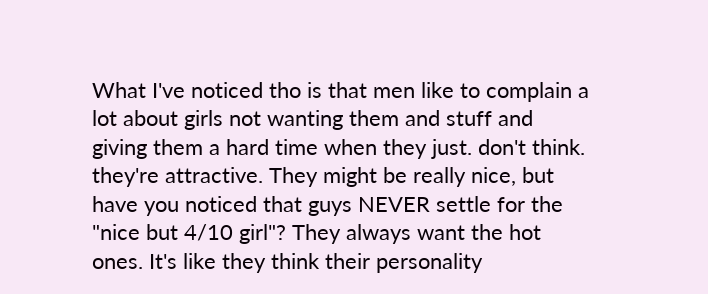What I've noticed tho is that men like to complain a lot about girls not wanting them and stuff and giving them a hard time when they just. don't think. they're attractive. They might be really nice, but have you noticed that guys NEVER settle for the "nice but 4/10 girl"? They always want the hot ones. It's like they think their personality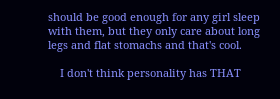should be good enough for any girl sleep with them, but they only care about long legs and flat stomachs and that's cool.

    I don't think personality has THAT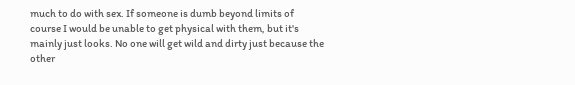much to do with sex. If someone is dumb beyond limits of course I would be unable to get physical with them, but it's mainly just looks. No one will get wild and dirty just because the other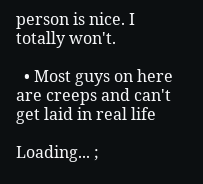person is nice. I totally won't.

  • Most guys on here are creeps and can't get laid in real life

Loading... ;